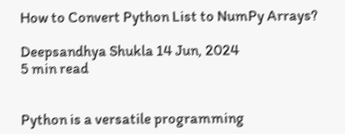How to Convert Python List to NumPy Arrays?

Deepsandhya Shukla 14 Jun, 2024
5 min read


Python is a versatile programming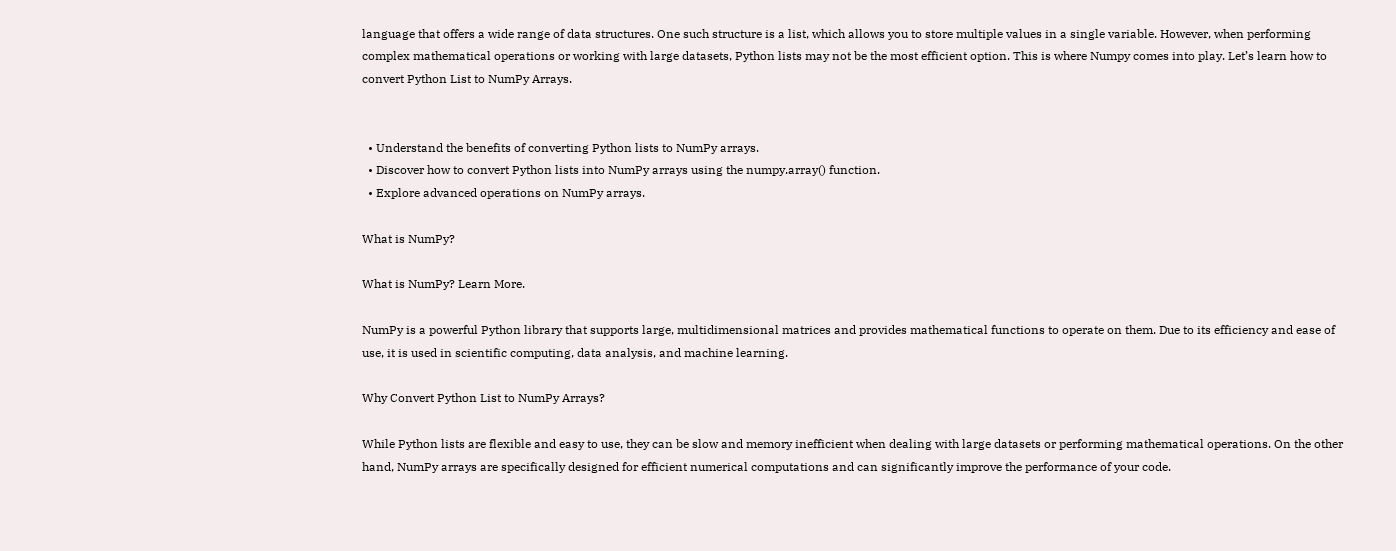language that offers a wide range of data structures. One such structure is a list, which allows you to store multiple values in a single variable. However, when performing complex mathematical operations or working with large datasets, Python lists may not be the most efficient option. This is where Numpy comes into play. Let’s learn how to convert Python List to NumPy Arrays.


  • Understand the benefits of converting Python lists to NumPy arrays.
  • Discover how to convert Python lists into NumPy arrays using the numpy.array() function.
  • Explore advanced operations on NumPy arrays.

What is NumPy?

What is NumPy? Learn More.

NumPy is a powerful Python library that supports large, multidimensional matrices and provides mathematical functions to operate on them. Due to its efficiency and ease of use, it is used in scientific computing, data analysis, and machine learning.

Why Convert Python List to NumPy Arrays?

While Python lists are flexible and easy to use, they can be slow and memory inefficient when dealing with large datasets or performing mathematical operations. On the other hand, NumPy arrays are specifically designed for efficient numerical computations and can significantly improve the performance of your code.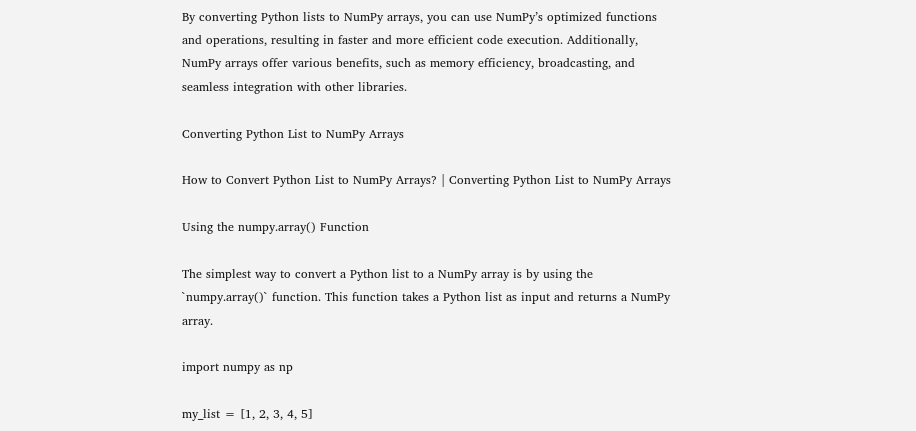By converting Python lists to NumPy arrays, you can use NumPy’s optimized functions and operations, resulting in faster and more efficient code execution. Additionally, NumPy arrays offer various benefits, such as memory efficiency, broadcasting, and seamless integration with other libraries.

Converting Python List to NumPy Arrays

How to Convert Python List to NumPy Arrays? | Converting Python List to NumPy Arrays

Using the numpy.array() Function

The simplest way to convert a Python list to a NumPy array is by using the `numpy.array()` function. This function takes a Python list as input and returns a NumPy array.

import numpy as np

my_list = [1, 2, 3, 4, 5]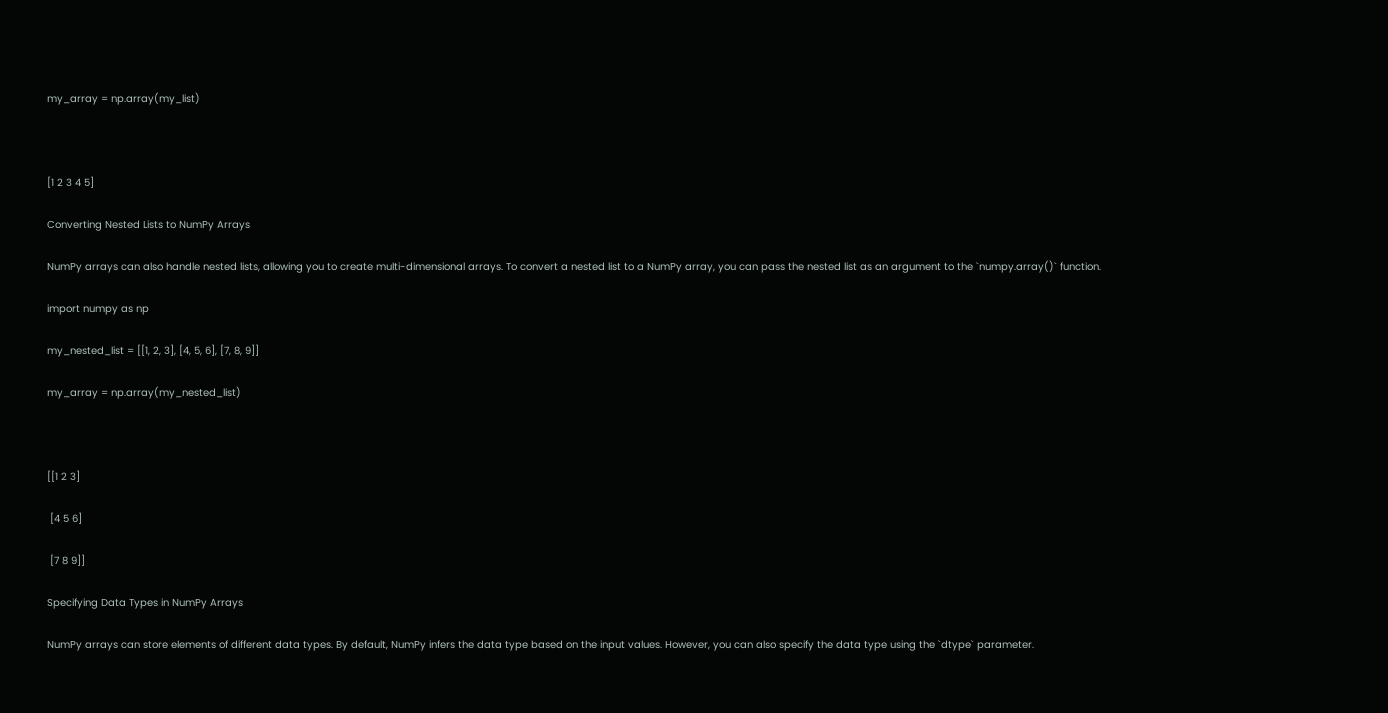my_array = np.array(my_list)



[1 2 3 4 5]

Converting Nested Lists to NumPy Arrays

NumPy arrays can also handle nested lists, allowing you to create multi-dimensional arrays. To convert a nested list to a NumPy array, you can pass the nested list as an argument to the `numpy.array()` function.

import numpy as np

my_nested_list = [[1, 2, 3], [4, 5, 6], [7, 8, 9]]

my_array = np.array(my_nested_list)



[[1 2 3]

 [4 5 6]

 [7 8 9]]

Specifying Data Types in NumPy Arrays

NumPy arrays can store elements of different data types. By default, NumPy infers the data type based on the input values. However, you can also specify the data type using the `dtype` parameter.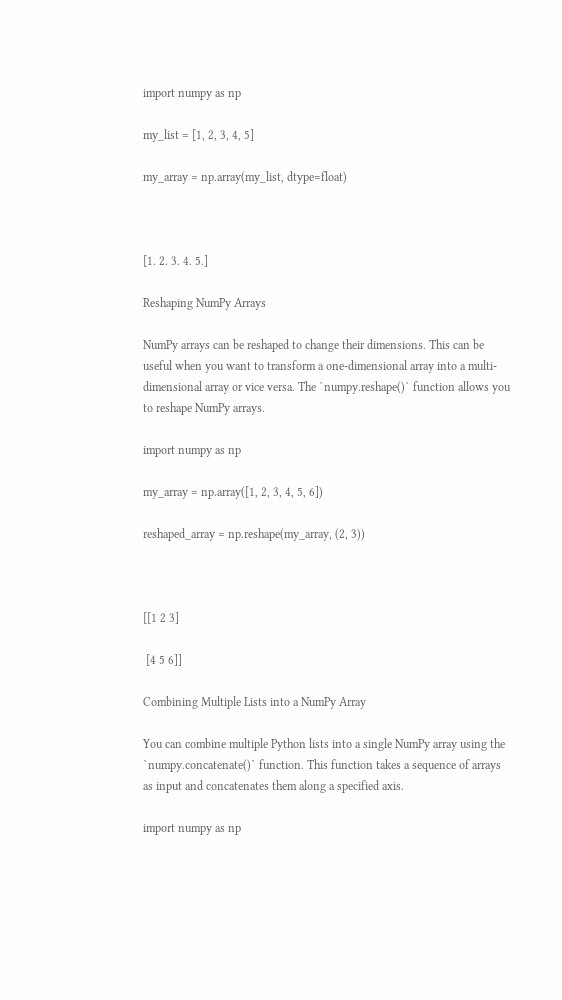import numpy as np

my_list = [1, 2, 3, 4, 5]

my_array = np.array(my_list, dtype=float)



[1. 2. 3. 4. 5.]

Reshaping NumPy Arrays

NumPy arrays can be reshaped to change their dimensions. This can be useful when you want to transform a one-dimensional array into a multi-dimensional array or vice versa. The `numpy.reshape()` function allows you to reshape NumPy arrays.

import numpy as np

my_array = np.array([1, 2, 3, 4, 5, 6])

reshaped_array = np.reshape(my_array, (2, 3))



[[1 2 3]

 [4 5 6]]

Combining Multiple Lists into a NumPy Array

You can combine multiple Python lists into a single NumPy array using the `numpy.concatenate()` function. This function takes a sequence of arrays as input and concatenates them along a specified axis.

import numpy as np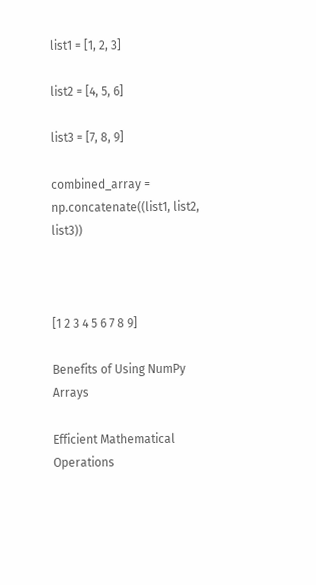list1 = [1, 2, 3]

list2 = [4, 5, 6]

list3 = [7, 8, 9]

combined_array = np.concatenate((list1, list2, list3))



[1 2 3 4 5 6 7 8 9]

Benefits of Using NumPy Arrays

Efficient Mathematical Operations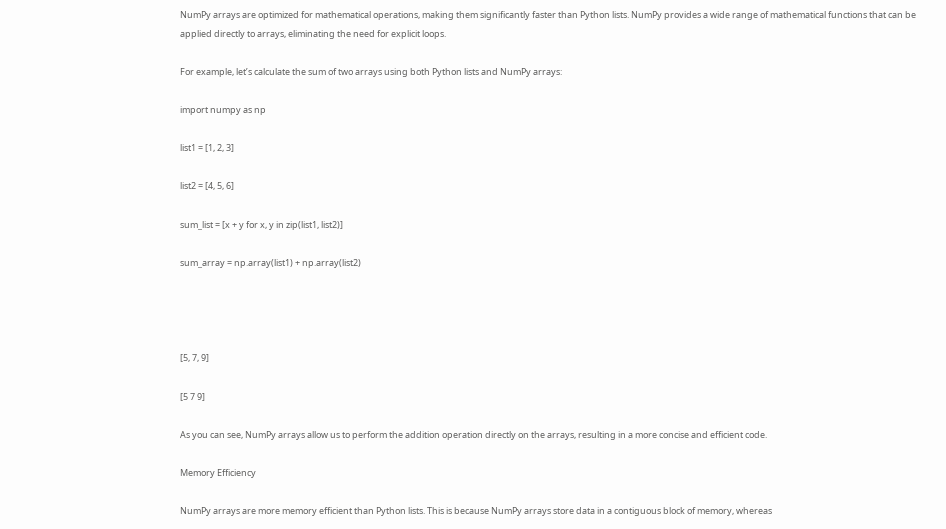NumPy arrays are optimized for mathematical operations, making them significantly faster than Python lists. NumPy provides a wide range of mathematical functions that can be applied directly to arrays, eliminating the need for explicit loops.

For example, let’s calculate the sum of two arrays using both Python lists and NumPy arrays:

import numpy as np

list1 = [1, 2, 3]

list2 = [4, 5, 6]

sum_list = [x + y for x, y in zip(list1, list2)]

sum_array = np.array(list1) + np.array(list2)




[5, 7, 9]

[5 7 9]

As you can see, NumPy arrays allow us to perform the addition operation directly on the arrays, resulting in a more concise and efficient code.

Memory Efficiency

NumPy arrays are more memory efficient than Python lists. This is because NumPy arrays store data in a contiguous block of memory, whereas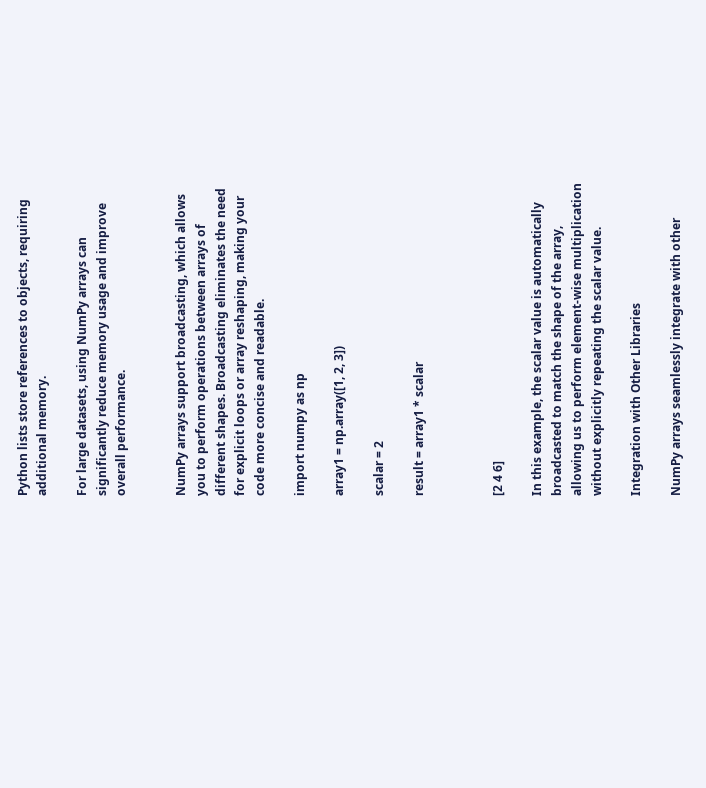Python lists store references to objects, requiring additional memory.

For large datasets, using NumPy arrays can significantly reduce memory usage and improve overall performance.


NumPy arrays support broadcasting, which allows you to perform operations between arrays of different shapes. Broadcasting eliminates the need for explicit loops or array reshaping, making your code more concise and readable.

import numpy as np

array1 = np.array([1, 2, 3])

scalar = 2

result = array1 * scalar



[2 4 6]

In this example, the scalar value is automatically broadcasted to match the shape of the array, allowing us to perform element-wise multiplication without explicitly repeating the scalar value.

Integration with Other Libraries

NumPy arrays seamlessly integrate with other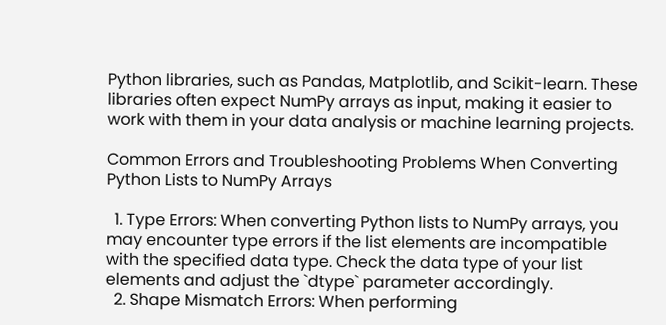Python libraries, such as Pandas, Matplotlib, and Scikit-learn. These libraries often expect NumPy arrays as input, making it easier to work with them in your data analysis or machine learning projects.

Common Errors and Troubleshooting Problems When Converting Python Lists to NumPy Arrays

  1. Type Errors: When converting Python lists to NumPy arrays, you may encounter type errors if the list elements are incompatible with the specified data type. Check the data type of your list elements and adjust the `dtype` parameter accordingly.
  2. Shape Mismatch Errors: When performing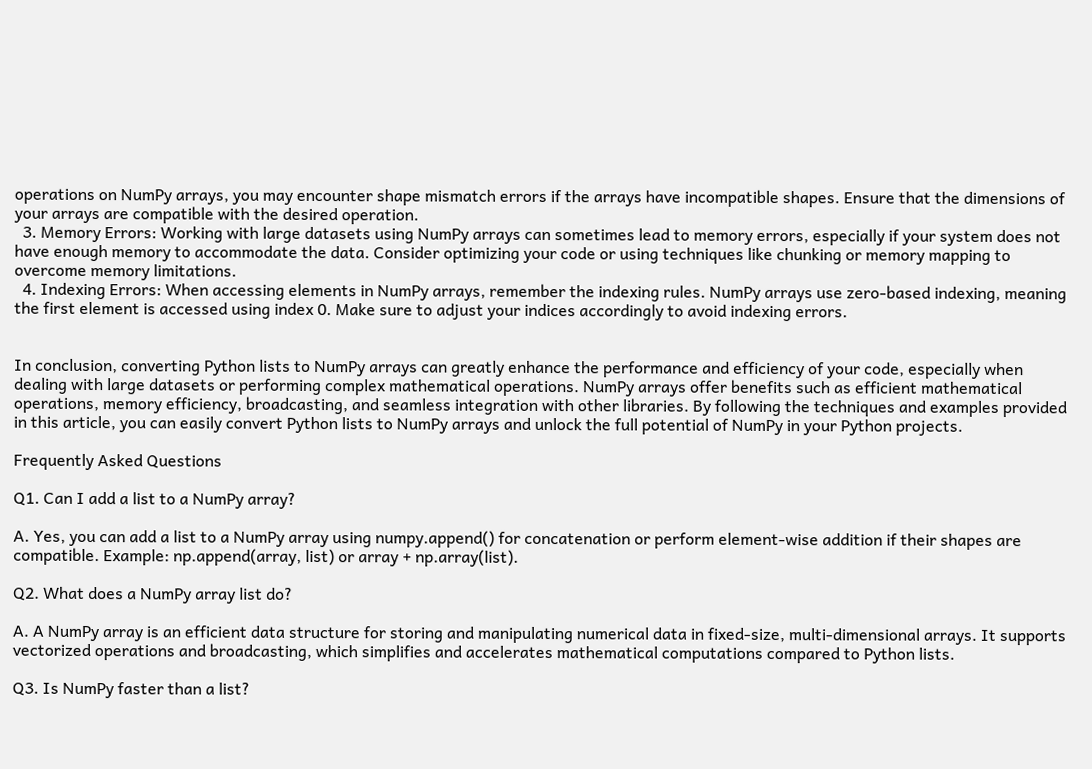operations on NumPy arrays, you may encounter shape mismatch errors if the arrays have incompatible shapes. Ensure that the dimensions of your arrays are compatible with the desired operation.
  3. Memory Errors: Working with large datasets using NumPy arrays can sometimes lead to memory errors, especially if your system does not have enough memory to accommodate the data. Consider optimizing your code or using techniques like chunking or memory mapping to overcome memory limitations.
  4. Indexing Errors: When accessing elements in NumPy arrays, remember the indexing rules. NumPy arrays use zero-based indexing, meaning the first element is accessed using index 0. Make sure to adjust your indices accordingly to avoid indexing errors.


In conclusion, converting Python lists to NumPy arrays can greatly enhance the performance and efficiency of your code, especially when dealing with large datasets or performing complex mathematical operations. NumPy arrays offer benefits such as efficient mathematical operations, memory efficiency, broadcasting, and seamless integration with other libraries. By following the techniques and examples provided in this article, you can easily convert Python lists to NumPy arrays and unlock the full potential of NumPy in your Python projects.

Frequently Asked Questions

Q1. Can I add a list to a NumPy array?

A. Yes, you can add a list to a NumPy array using numpy.append() for concatenation or perform element-wise addition if their shapes are compatible. Example: np.append(array, list) or array + np.array(list).

Q2. What does a NumPy array list do?

A. A NumPy array is an efficient data structure for storing and manipulating numerical data in fixed-size, multi-dimensional arrays. It supports vectorized operations and broadcasting, which simplifies and accelerates mathematical computations compared to Python lists.

Q3. Is NumPy faster than a list?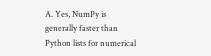A. Yes, NumPy is generally faster than Python lists for numerical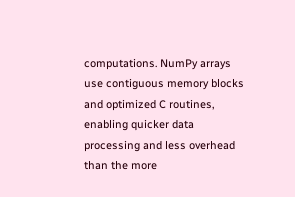computations. NumPy arrays use contiguous memory blocks and optimized C routines, enabling quicker data processing and less overhead than the more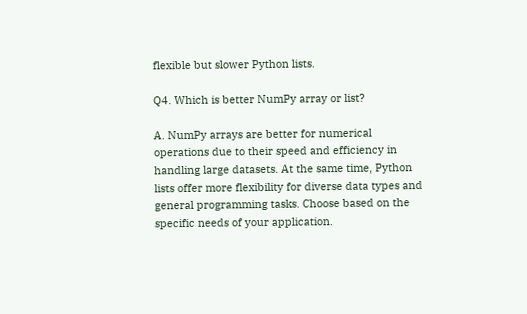flexible but slower Python lists.

Q4. Which is better NumPy array or list?

A. NumPy arrays are better for numerical operations due to their speed and efficiency in handling large datasets. At the same time, Python lists offer more flexibility for diverse data types and general programming tasks. Choose based on the specific needs of your application.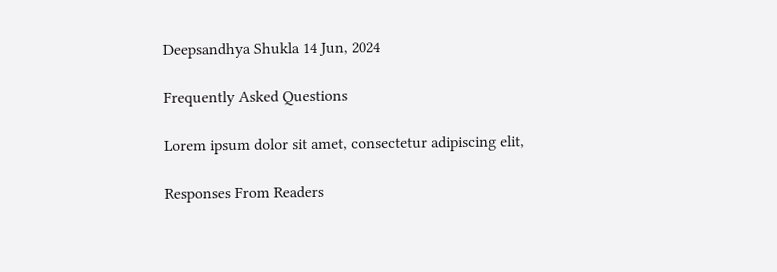Deepsandhya Shukla 14 Jun, 2024

Frequently Asked Questions

Lorem ipsum dolor sit amet, consectetur adipiscing elit,

Responses From Readers